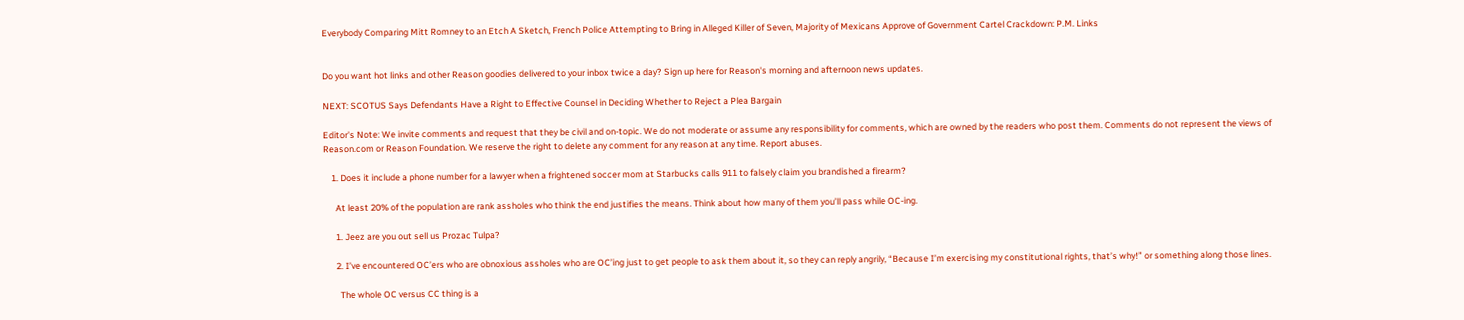Everybody Comparing Mitt Romney to an Etch A Sketch, French Police Attempting to Bring in Alleged Killer of Seven, Majority of Mexicans Approve of Government Cartel Crackdown: P.M. Links


Do you want hot links and other Reason goodies delivered to your inbox twice a day? Sign up here for Reason's morning and afternoon news updates.

NEXT: SCOTUS Says Defendants Have a Right to Effective Counsel in Deciding Whether to Reject a Plea Bargain

Editor's Note: We invite comments and request that they be civil and on-topic. We do not moderate or assume any responsibility for comments, which are owned by the readers who post them. Comments do not represent the views of Reason.com or Reason Foundation. We reserve the right to delete any comment for any reason at any time. Report abuses.

    1. Does it include a phone number for a lawyer when a frightened soccer mom at Starbucks calls 911 to falsely claim you brandished a firearm?

      At least 20% of the population are rank assholes who think the end justifies the means. Think about how many of them you’ll pass while OC-ing.

      1. Jeez are you out sell us Prozac Tulpa?

      2. I’ve encountered OC’ers who are obnoxious assholes who are OC’ing just to get people to ask them about it, so they can reply angrily, “Because I’m exercising my constitutional rights, that’s why!” or something along those lines.

        The whole OC versus CC thing is a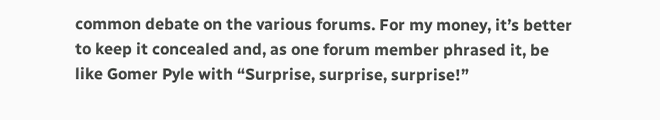common debate on the various forums. For my money, it’s better to keep it concealed and, as one forum member phrased it, be like Gomer Pyle with “Surprise, surprise, surprise!”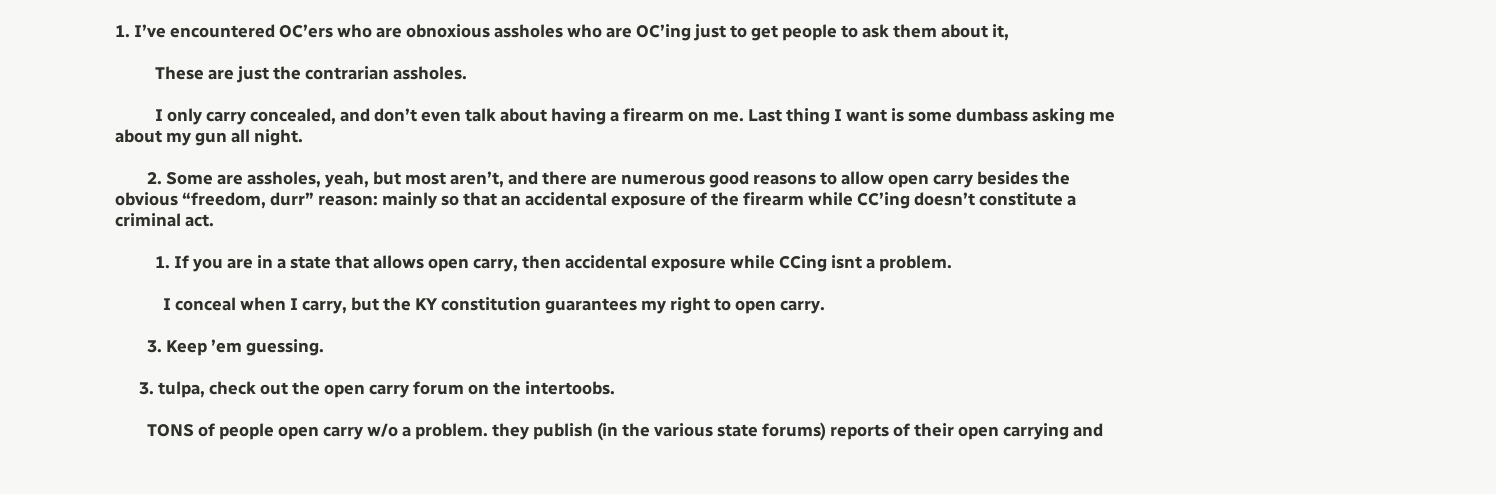1. I’ve encountered OC’ers who are obnoxious assholes who are OC’ing just to get people to ask them about it,

          These are just the contrarian assholes.

          I only carry concealed, and don’t even talk about having a firearm on me. Last thing I want is some dumbass asking me about my gun all night.

        2. Some are assholes, yeah, but most aren’t, and there are numerous good reasons to allow open carry besides the obvious “freedom, durr” reason: mainly so that an accidental exposure of the firearm while CC’ing doesn’t constitute a criminal act.

          1. If you are in a state that allows open carry, then accidental exposure while CCing isnt a problem.

            I conceal when I carry, but the KY constitution guarantees my right to open carry.

        3. Keep ’em guessing.

      3. tulpa, check out the open carry forum on the intertoobs.

        TONS of people open carry w/o a problem. they publish (in the various state forums) reports of their open carrying and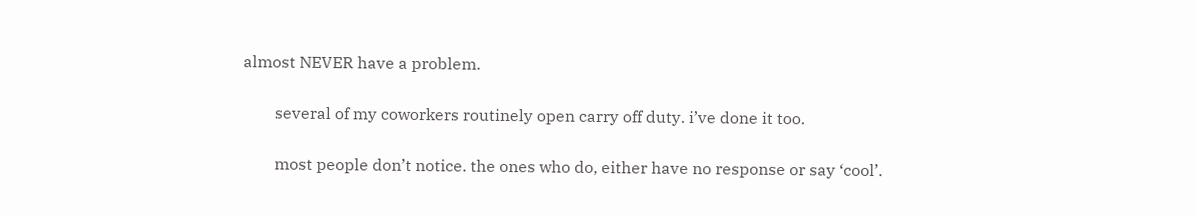almost NEVER have a problem.

        several of my coworkers routinely open carry off duty. i’ve done it too.

        most people don’t notice. the ones who do, either have no response or say ‘cool’.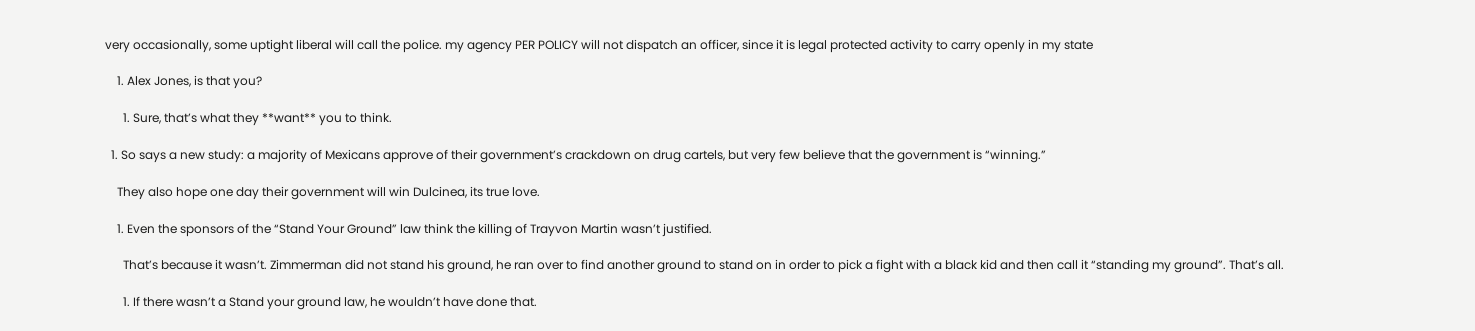very occasionally, some uptight liberal will call the police. my agency PER POLICY will not dispatch an officer, since it is legal protected activity to carry openly in my state

    1. Alex Jones, is that you?

      1. Sure, that’s what they **want** you to think.

  1. So says a new study: a majority of Mexicans approve of their government’s crackdown on drug cartels, but very few believe that the government is “winning.”

    They also hope one day their government will win Dulcinea, its true love.

    1. Even the sponsors of the “Stand Your Ground” law think the killing of Trayvon Martin wasn’t justified.

      That’s because it wasn’t. Zimmerman did not stand his ground, he ran over to find another ground to stand on in order to pick a fight with a black kid and then call it “standing my ground”. That’s all.

      1. If there wasn’t a Stand your ground law, he wouldn’t have done that.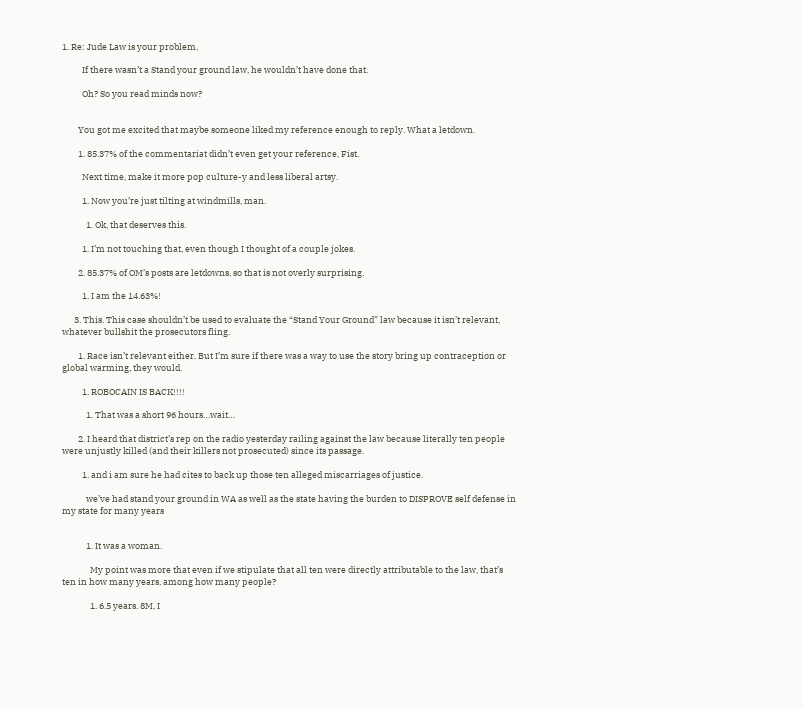1. Re: Jude Law is your problem,

          If there wasn’t a Stand your ground law, he wouldn’t have done that.

          Oh? So you read minds now?


        You got me excited that maybe someone liked my reference enough to reply. What a letdown.

        1. 85.37% of the commentariat didn’t even get your reference, Fist.

          Next time, make it more pop culture-y and less liberal artsy.

          1. Now you’re just tilting at windmills, man.

            1. Ok, that deserves this.

          1. I’m not touching that, even though I thought of a couple jokes.

        2. 85.37% of OM’s posts are letdowns, so that is not overly surprising.

          1. I am the 14.63%!

      3. This. This case shouldn’t be used to evaluate the “Stand Your Ground” law because it isn’t relevant, whatever bullshit the prosecutors fling.

        1. Race isn’t relevant either. But I’m sure if there was a way to use the story bring up contraception or global warming, they would.

          1. ROBOCAIN IS BACK!!!!

            1. That was a short 96 hours…wait…

        2. I heard that district’s rep on the radio yesterday railing against the law because literally ten people were unjustly killed (and their killers not prosecuted) since its passage.

          1. and i am sure he had cites to back up those ten alleged miscarriages of justice.

            we’ve had stand your ground in WA as well as the state having the burden to DISPROVE self defense in my state for many years


            1. It was a woman.

              My point was more that even if we stipulate that all ten were directly attributable to the law, that’s ten in how many years, among how many people?

              1. 6.5 years. 8M, I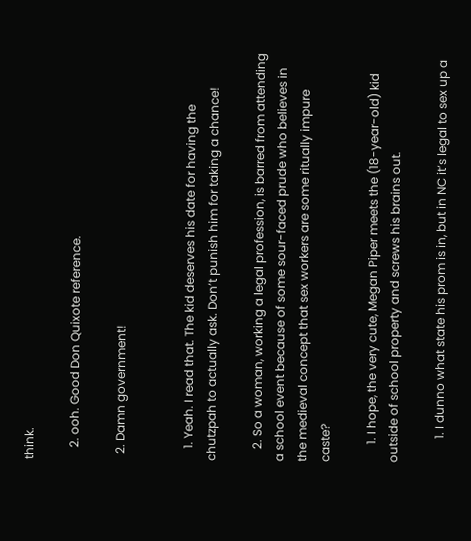think.

    2. ooh. Good Don Quixote reference.

  2. Damn government!


    1. Yeah. I read that. The kid deserves his date for having the chutzpah to actually ask. Don’t punish him for taking a chance!

    2. So a woman, working a legal profession, is barred from attending a school event because of some sour-faced prude who believes in the medieval concept that sex workers are some ritually impure caste?

      1. I hope, the very cute, Megan Piper meets the (18-year-old) kid outside of school property and screws his brains out.

        1. I dunno what state his prom is in, but in NC it’s legal to sex up a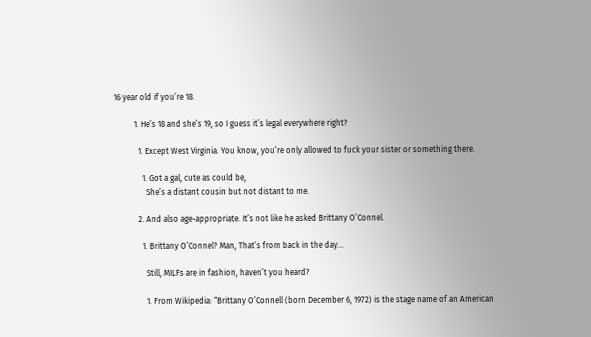16 year old if you’re 18.

          1. He’s 18 and she’s 19, so I guess it’s legal everywhere right?

            1. Except West Virginia. You know, you’re only allowed to fuck your sister or something there.

              1. Got a gal, cute as could be,
                She’s a distant cousin but not distant to me.

            2. And also age-appropriate. It’s not like he asked Brittany O’Connel.

              1. Brittany O’Connel? Man, That’s from back in the day…

                Still, MILFs are in fashion, haven’t you heard?

                1. From Wikipedia: “Brittany O’Connell (born December 6, 1972) is the stage name of an American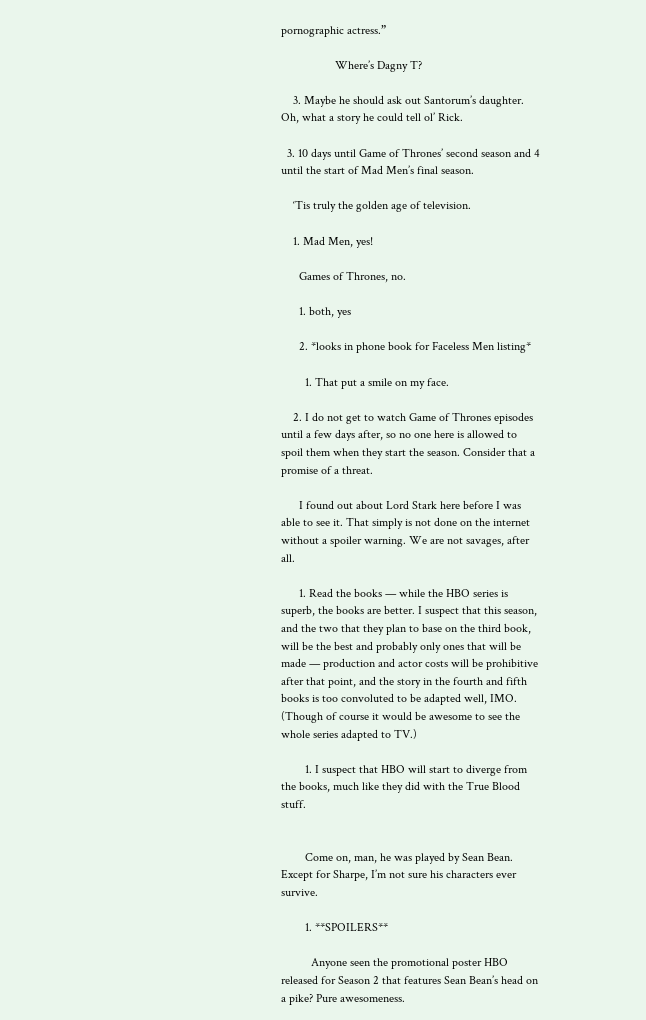pornographic actress.”

                  Where’s Dagny T?

    3. Maybe he should ask out Santorum’s daughter. Oh, what a story he could tell ol’ Rick.

  3. 10 days until Game of Thrones’ second season and 4 until the start of Mad Men’s final season.

    ‘Tis truly the golden age of television.

    1. Mad Men, yes!

      Games of Thrones, no.

      1. both, yes

      2. *looks in phone book for Faceless Men listing*

        1. That put a smile on my face.

    2. I do not get to watch Game of Thrones episodes until a few days after, so no one here is allowed to spoil them when they start the season. Consider that a promise of a threat.

      I found out about Lord Stark here before I was able to see it. That simply is not done on the internet without a spoiler warning. We are not savages, after all.

      1. Read the books — while the HBO series is superb, the books are better. I suspect that this season, and the two that they plan to base on the third book, will be the best and probably only ones that will be made — production and actor costs will be prohibitive after that point, and the story in the fourth and fifth books is too convoluted to be adapted well, IMO. (Though of course it would be awesome to see the whole series adapted to TV.)

        1. I suspect that HBO will start to diverge from the books, much like they did with the True Blood stuff.


        Come on, man, he was played by Sean Bean. Except for Sharpe, I’m not sure his characters ever survive.

        1. **SPOILERS**

          Anyone seen the promotional poster HBO released for Season 2 that features Sean Bean’s head on a pike? Pure awesomeness.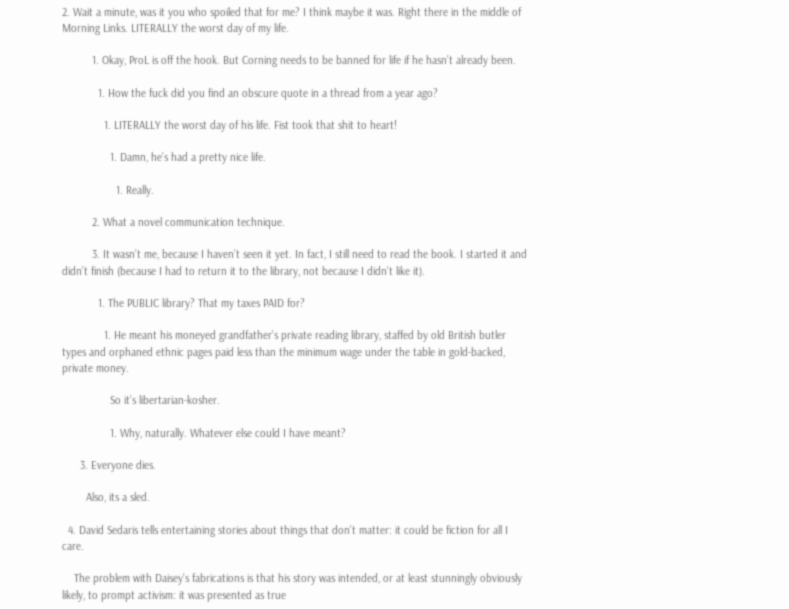2. Wait a minute, was it you who spoiled that for me? I think maybe it was. Right there in the middle of Morning Links. LITERALLY the worst day of my life.

          1. Okay, ProL is off the hook. But Corning needs to be banned for life if he hasn’t already been.

            1. How the fuck did you find an obscure quote in a thread from a year ago?

              1. LITERALLY the worst day of his life. Fist took that shit to heart!

                1. Damn, he’s had a pretty nice life.

                  1. Really.

          2. What a novel communication technique.

          3. It wasn’t me, because I haven’t seen it yet. In fact, I still need to read the book. I started it and didn’t finish (because I had to return it to the library, not because I didn’t like it).

            1. The PUBLIC library? That my taxes PAID for?

              1. He meant his moneyed grandfather’s private reading library, staffed by old British butler types and orphaned ethnic pages paid less than the minimum wage under the table in gold-backed, private money.

                So it’s libertarian-kosher.

                1. Why, naturally. Whatever else could I have meant?

      3. Everyone dies.

        Also, its a sled.

  4. David Sedaris tells entertaining stories about things that don’t matter: it could be fiction for all I care.

    The problem with Daisey’s fabrications is that his story was intended, or at least stunningly obviously likely, to prompt activism: it was presented as true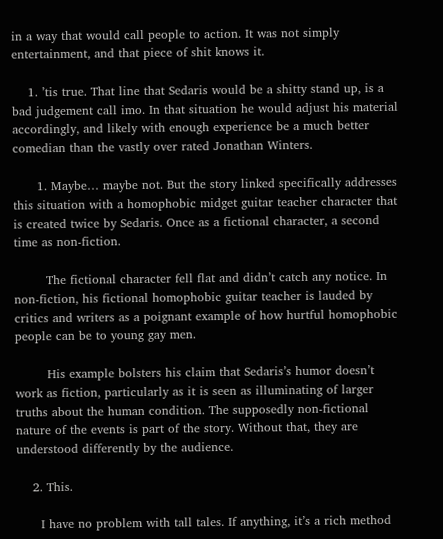in a way that would call people to action. It was not simply entertainment, and that piece of shit knows it.

    1. ’tis true. That line that Sedaris would be a shitty stand up, is a bad judgement call imo. In that situation he would adjust his material accordingly, and likely with enough experience be a much better comedian than the vastly over rated Jonathan Winters.

      1. Maybe… maybe not. But the story linked specifically addresses this situation with a homophobic midget guitar teacher character that is created twice by Sedaris. Once as a fictional character, a second time as non-fiction.

        The fictional character fell flat and didn’t catch any notice. In non-fiction, his fictional homophobic guitar teacher is lauded by critics and writers as a poignant example of how hurtful homophobic people can be to young gay men.

        His example bolsters his claim that Sedaris’s humor doesn’t work as fiction, particularly as it is seen as illuminating of larger truths about the human condition. The supposedly non-fictional nature of the events is part of the story. Without that, they are understood differently by the audience.

    2. This.

      I have no problem with tall tales. If anything, it’s a rich method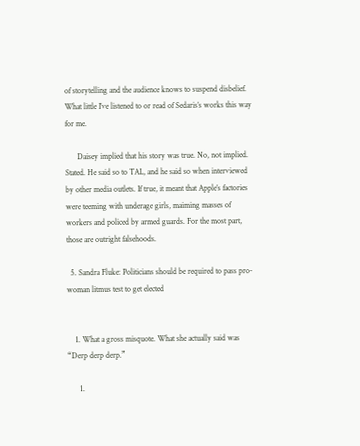of storytelling and the audience knows to suspend disbelief. What little I’ve listened to or read of Sedaris’s works this way for me.

      Daisey implied that his story was true. No, not implied. Stated. He said so to TAL, and he said so when interviewed by other media outlets. If true, it meant that Apple’s factories were teeming with underage girls, maiming masses of workers and policed by armed guards. For the most part, those are outright falsehoods.

  5. Sandra Fluke: Politicians should be required to pass pro-woman litmus test to get elected


    1. What a gross misquote. What she actually said was “Derp derp derp.”

      1.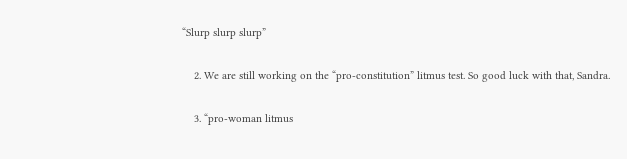“Slurp slurp slurp”

    2. We are still working on the “pro-constitution” litmus test. So good luck with that, Sandra.

    3. “pro-woman litmus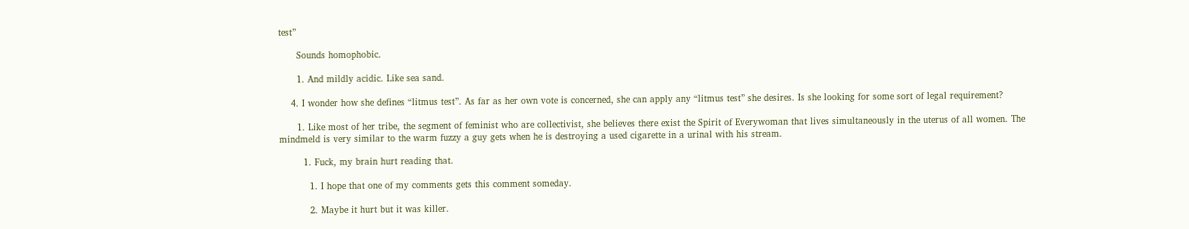test”

      Sounds homophobic.

      1. And mildly acidic. Like sea sand.

    4. I wonder how she defines “litmus test”. As far as her own vote is concerned, she can apply any “litmus test” she desires. Is she looking for some sort of legal requirement?

      1. Like most of her tribe, the segment of feminist who are collectivist, she believes there exist the Spirit of Everywoman that lives simultaneously in the uterus of all women. The mindmeld is very similar to the warm fuzzy a guy gets when he is destroying a used cigarette in a urinal with his stream.

        1. Fuck, my brain hurt reading that.

          1. I hope that one of my comments gets this comment someday.

          2. Maybe it hurt but it was killer.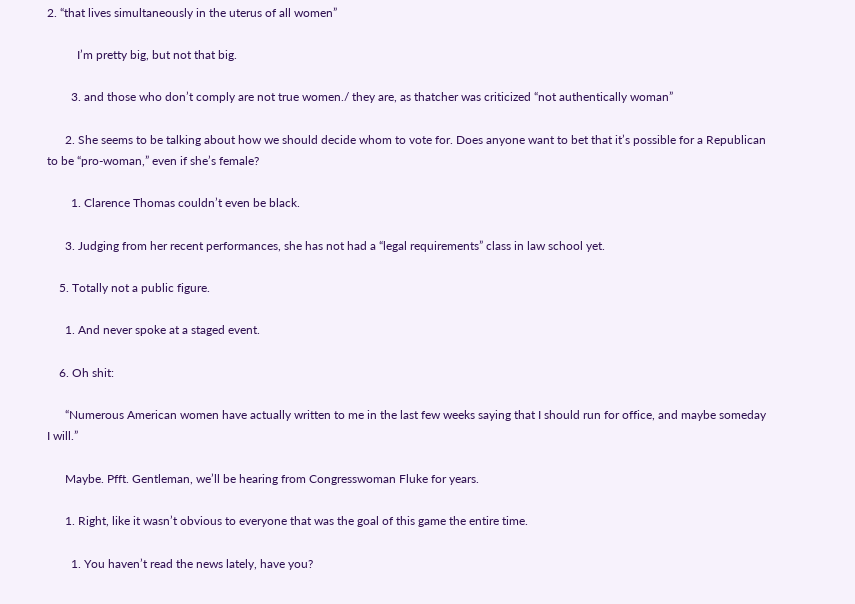2. “that lives simultaneously in the uterus of all women”

          I’m pretty big, but not that big.

        3. and those who don’t comply are not true women./ they are, as thatcher was criticized “not authentically woman”

      2. She seems to be talking about how we should decide whom to vote for. Does anyone want to bet that it’s possible for a Republican to be “pro-woman,” even if she’s female?

        1. Clarence Thomas couldn’t even be black.

      3. Judging from her recent performances, she has not had a “legal requirements” class in law school yet.

    5. Totally not a public figure.

      1. And never spoke at a staged event.

    6. Oh shit:

      “Numerous American women have actually written to me in the last few weeks saying that I should run for office, and maybe someday I will.”

      Maybe. Pfft. Gentleman, we’ll be hearing from Congresswoman Fluke for years.

      1. Right, like it wasn’t obvious to everyone that was the goal of this game the entire time.

        1. You haven’t read the news lately, have you?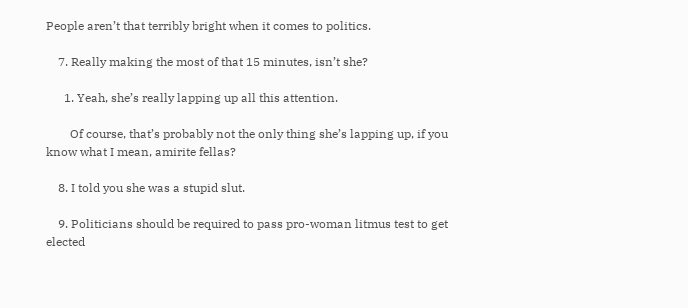People aren’t that terribly bright when it comes to politics.

    7. Really making the most of that 15 minutes, isn’t she?

      1. Yeah, she’s really lapping up all this attention.

        Of course, that’s probably not the only thing she’s lapping up, if you know what I mean, amirite fellas?

    8. I told you she was a stupid slut.

    9. Politicians should be required to pass pro-woman litmus test to get elected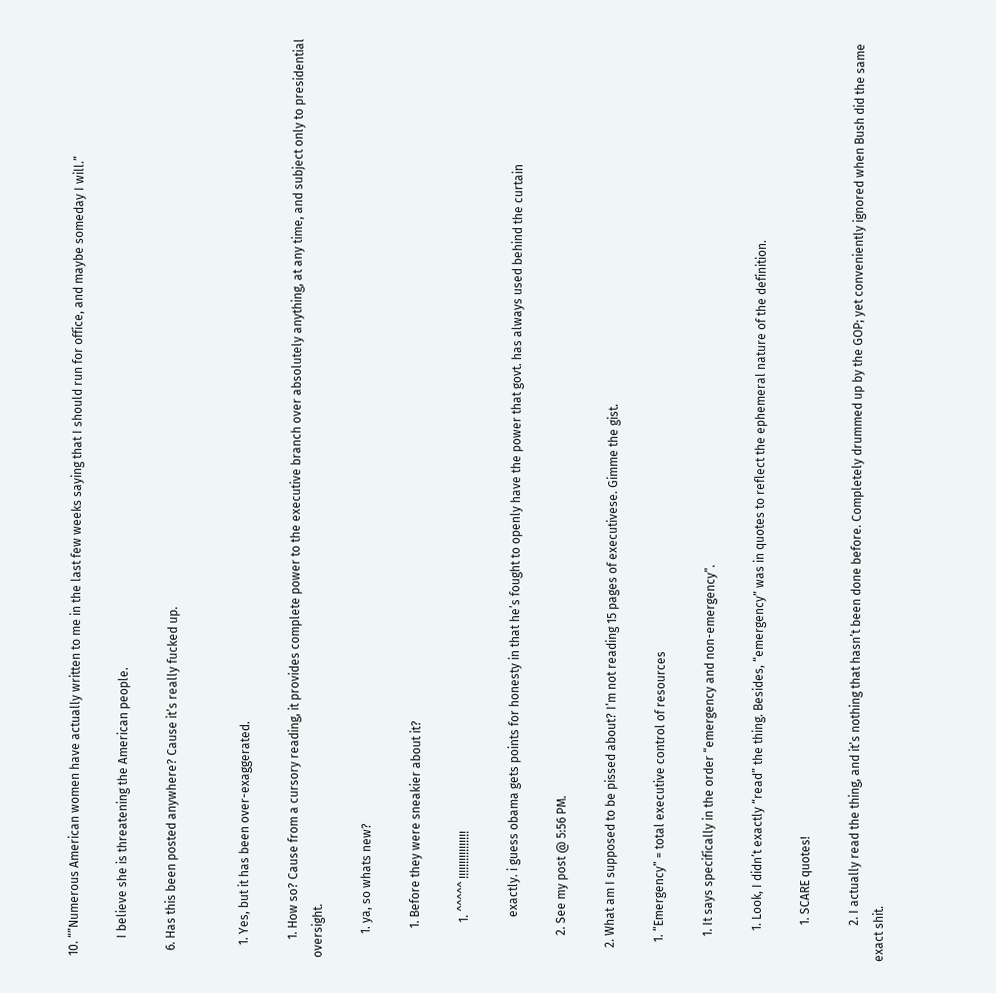10. “”Numerous American women have actually written to me in the last few weeks saying that I should run for office, and maybe someday I will.”

      I believe she is threatening the American people.

  6. Has this been posted anywhere? Cause it’s really fucked up.


    1. Yes, but it has been over-exaggerated.

      1. How so? Cause from a cursory reading, it provides complete power to the executive branch over absolutely anything, at any time, and subject only to presidential oversight.

        1. ya, so whats new?

          1. Before they were sneakier about it?

            1. ^^^^^ !!!!!!!!!!!!!!!!

              exactly. i guess obama gets points for honesty in that he’s fought to openly have the power that govt. has always used behind the curtain

        2. See my post @ 5:56 PM.

    2. What am I supposed to be pissed about? I’m not reading 15 pages of executivese. Gimme the gist.

      1. “Emergency” = total executive control of resources

        1. It says specifically in the order “emergency and non-emergency”.

          1. Look, I didn’t exactly “read” the thing. Besides, “emergency” was in quotes to reflect the ephemeral nature of the definition.

            1. SCARE quotes!

            2. I actually read the thing, and it’s nothing that hasn’t been done before. Completely drummed up by the GOP; yet conveniently ignored when Bush did the same exact shit.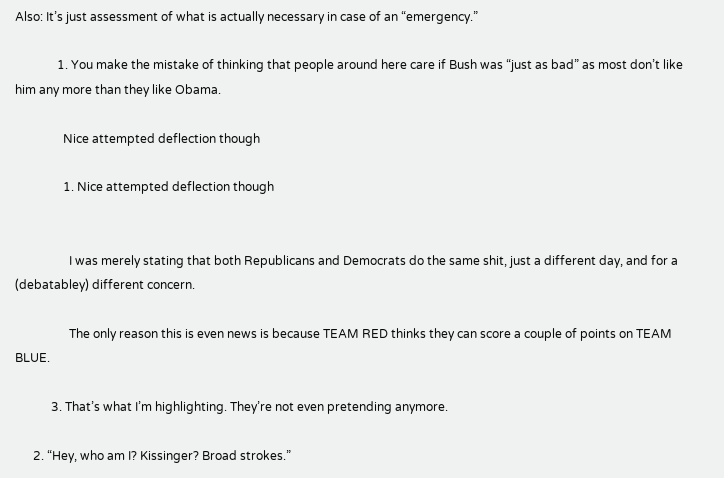Also: It’s just assessment of what is actually necessary in case of an “emergency.”

              1. You make the mistake of thinking that people around here care if Bush was “just as bad” as most don’t like him any more than they like Obama.

                Nice attempted deflection though

                1. Nice attempted deflection though


                  I was merely stating that both Republicans and Democrats do the same shit, just a different day, and for a (debatabley) different concern.

                  The only reason this is even news is because TEAM RED thinks they can score a couple of points on TEAM BLUE.

            3. That’s what I’m highlighting. They’re not even pretending anymore.

      2. “Hey, who am I? Kissinger? Broad strokes.”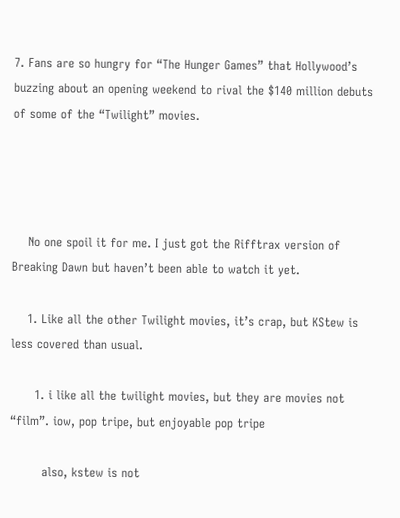7. Fans are so hungry for “The Hunger Games” that Hollywood’s buzzing about an opening weekend to rival the $140 million debuts of some of the “Twilight” movies.




    No one spoil it for me. I just got the Rifftrax version of Breaking Dawn but haven’t been able to watch it yet.

    1. Like all the other Twilight movies, it’s crap, but KStew is less covered than usual.

      1. i like all the twilight movies, but they are movies not “film”. iow, pop tripe, but enjoyable pop tripe

        also, kstew is not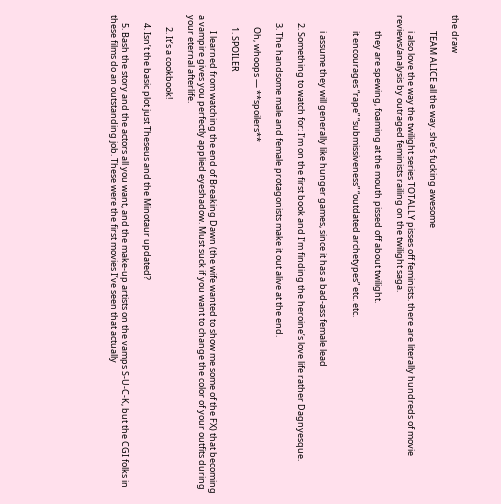the draw

        TEAM ALICE all the way. she’s fucking awesome

        i also love the way the twilight series TOTALLY pisses off feminists. there are literally hundreds of movie reviews/analysis by outraged feminists railing on the twilight saga.

        they are spewing, foaming at the mouth pissed off about twilight.

        it encourages “rape” “submissiveness” “outdated archetypes” etc. etc.


        i assume they will generally like hunger games, since it has a bad-ass female lead

    2. Something to watch for: I’m on the first book and I’m finding the heroine’s love life rather Dagnyesque.

    3. The handsome male and female protagonists make it out alive at the end.

      Oh, whoops — **spoilers**

      1. SPOILER

        I learned from watching the end of Breaking Dawn (the wife wanted to show me some of the FX) that becoming a vampire gives you perfectly applied eyeshadow. Must suck if you want to change the color of your outfits during your eternal afterlife.

      2. It’s a cookbook!

    4. Isn’t the basic plot just Theseus and the Minotaur updated?

    5. Bash the story and the actors all you want, and the make-up artists on the vamps S-U-C-K, but the CGI folks in these films do an outstanding job. These were the first movies I’ve seen that actually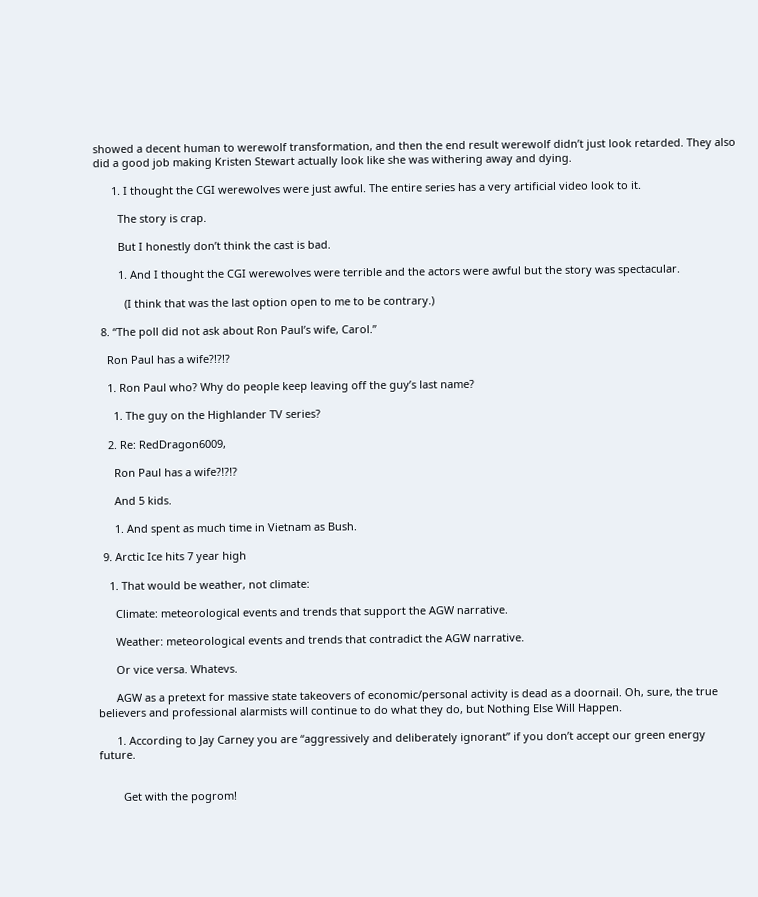showed a decent human to werewolf transformation, and then the end result werewolf didn’t just look retarded. They also did a good job making Kristen Stewart actually look like she was withering away and dying.

      1. I thought the CGI werewolves were just awful. The entire series has a very artificial video look to it.

        The story is crap.

        But I honestly don’t think the cast is bad.

        1. And I thought the CGI werewolves were terrible and the actors were awful but the story was spectacular.

          (I think that was the last option open to me to be contrary.)

  8. “The poll did not ask about Ron Paul’s wife, Carol.”

    Ron Paul has a wife?!?!?

    1. Ron Paul who? Why do people keep leaving off the guy’s last name?

      1. The guy on the Highlander TV series?

    2. Re: RedDragon6009,

      Ron Paul has a wife?!?!?

      And 5 kids.

      1. And spent as much time in Vietnam as Bush.

  9. Arctic Ice hits 7 year high

    1. That would be weather, not climate:

      Climate: meteorological events and trends that support the AGW narrative.

      Weather: meteorological events and trends that contradict the AGW narrative.

      Or vice versa. Whatevs.

      AGW as a pretext for massive state takeovers of economic/personal activity is dead as a doornail. Oh, sure, the true believers and professional alarmists will continue to do what they do, but Nothing Else Will Happen.

      1. According to Jay Carney you are “aggressively and deliberately ignorant” if you don’t accept our green energy future.


        Get with the pogrom!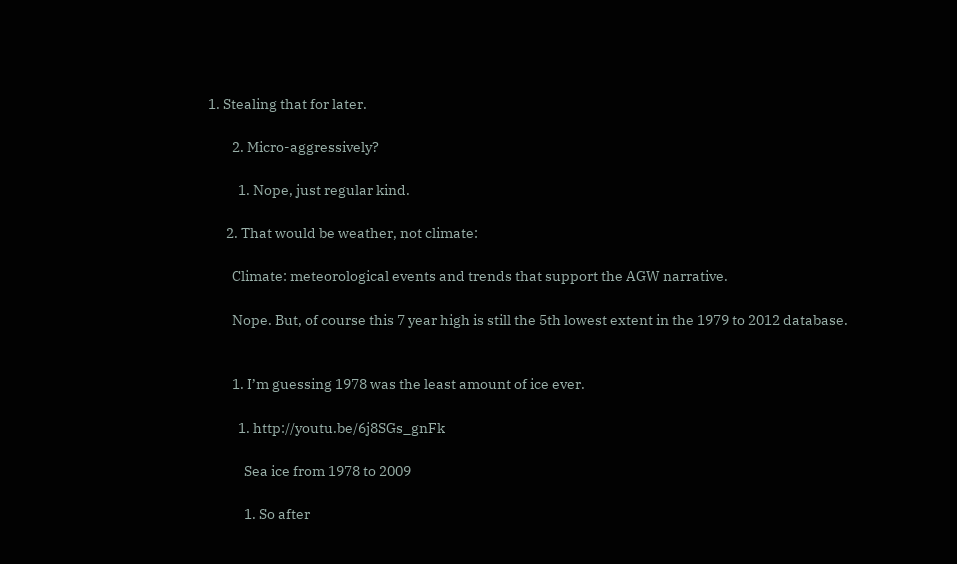1. Stealing that for later.

        2. Micro-aggressively?

          1. Nope, just regular kind.

      2. That would be weather, not climate:

        Climate: meteorological events and trends that support the AGW narrative.

        Nope. But, of course this 7 year high is still the 5th lowest extent in the 1979 to 2012 database.


        1. I’m guessing 1978 was the least amount of ice ever.

          1. http://youtu.be/6j8SGs_gnFk

            Sea ice from 1978 to 2009

            1. So after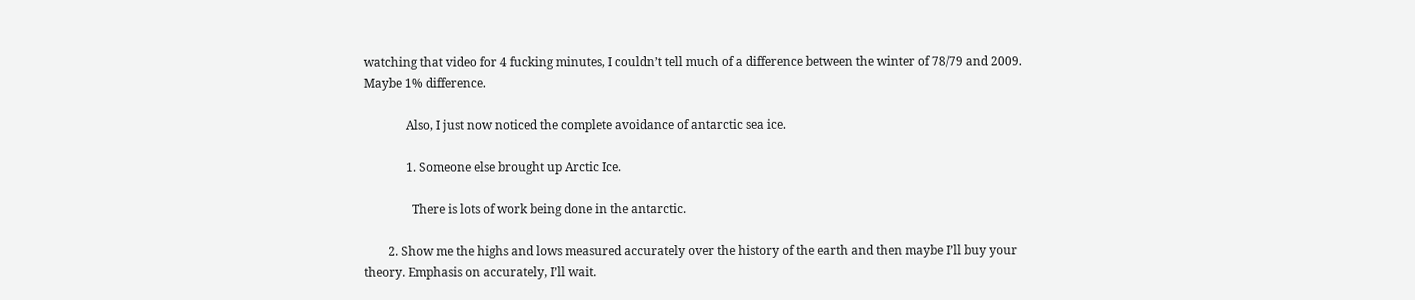watching that video for 4 fucking minutes, I couldn’t tell much of a difference between the winter of 78/79 and 2009. Maybe 1% difference.

              Also, I just now noticed the complete avoidance of antarctic sea ice.

              1. Someone else brought up Arctic Ice.

                There is lots of work being done in the antarctic.

        2. Show me the highs and lows measured accurately over the history of the earth and then maybe I’ll buy your theory. Emphasis on accurately, I’ll wait.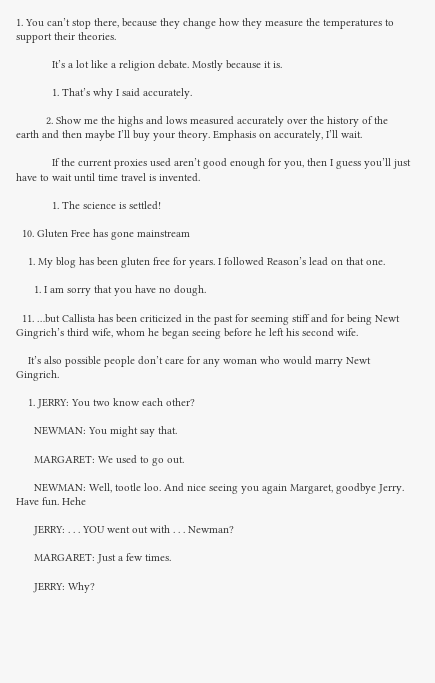1. You can’t stop there, because they change how they measure the temperatures to support their theories.

            It’s a lot like a religion debate. Mostly because it is.

            1. That’s why I said accurately.

          2. Show me the highs and lows measured accurately over the history of the earth and then maybe I’ll buy your theory. Emphasis on accurately, I’ll wait.

            If the current proxies used aren’t good enough for you, then I guess you’ll just have to wait until time travel is invented.

            1. The science is settled!

  10. Gluten Free has gone mainstream

    1. My blog has been gluten free for years. I followed Reason’s lead on that one.

      1. I am sorry that you have no dough.

  11. …but Callista has been criticized in the past for seeming stiff and for being Newt Gingrich’s third wife, whom he began seeing before he left his second wife.

    It’s also possible people don’t care for any woman who would marry Newt Gingrich.

    1. JERRY: You two know each other?

      NEWMAN: You might say that.

      MARGARET: We used to go out.

      NEWMAN: Well, tootle loo. And nice seeing you again Margaret, goodbye Jerry. Have fun. Hehe

      JERRY: . . . YOU went out with . . . Newman?

      MARGARET: Just a few times.

      JERRY: Why?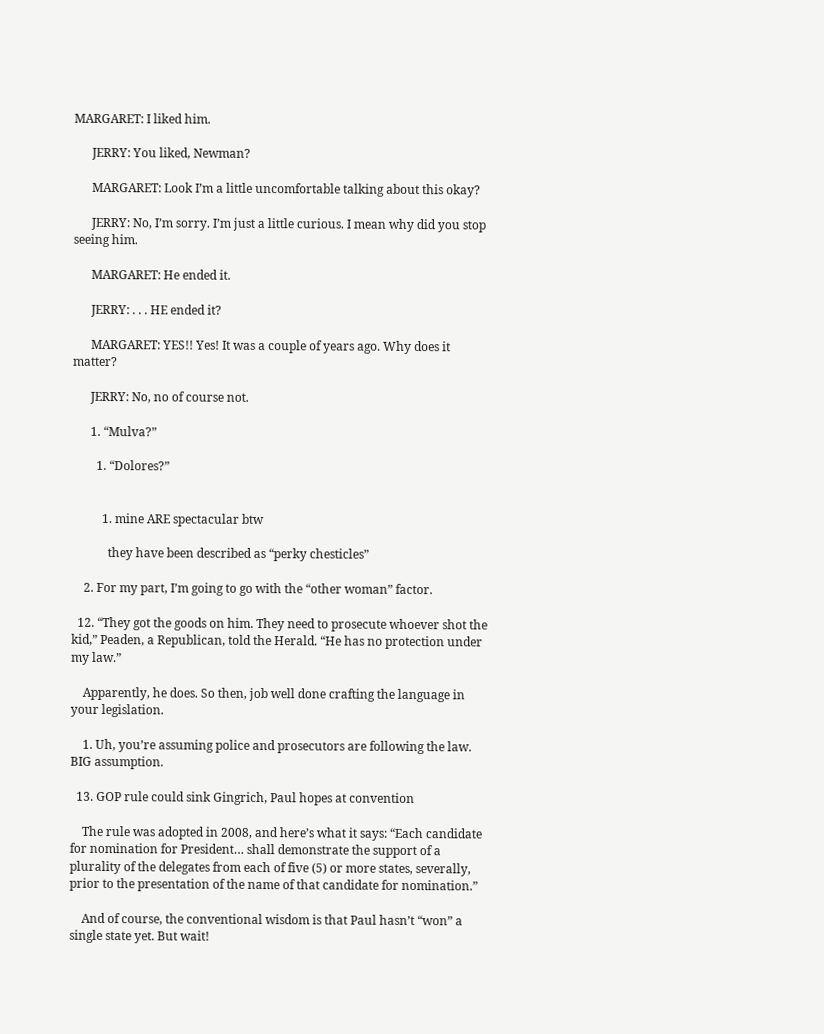MARGARET: I liked him.

      JERRY: You liked, Newman?

      MARGARET: Look I’m a little uncomfortable talking about this okay?

      JERRY: No, I’m sorry. I’m just a little curious. I mean why did you stop seeing him.

      MARGARET: He ended it.

      JERRY: . . . HE ended it?

      MARGARET: YES!! Yes! It was a couple of years ago. Why does it matter?

      JERRY: No, no of course not.

      1. “Mulva?”

        1. “Dolores?”


          1. mine ARE spectacular btw

            they have been described as “perky chesticles”

    2. For my part, I’m going to go with the “other woman” factor.

  12. “They got the goods on him. They need to prosecute whoever shot the kid,” Peaden, a Republican, told the Herald. “He has no protection under my law.”

    Apparently, he does. So then, job well done crafting the language in your legislation.

    1. Uh, you’re assuming police and prosecutors are following the law. BIG assumption.

  13. GOP rule could sink Gingrich, Paul hopes at convention

    The rule was adopted in 2008, and here’s what it says: “Each candidate for nomination for President… shall demonstrate the support of a plurality of the delegates from each of five (5) or more states, severally, prior to the presentation of the name of that candidate for nomination.”

    And of course, the conventional wisdom is that Paul hasn’t “won” a single state yet. But wait!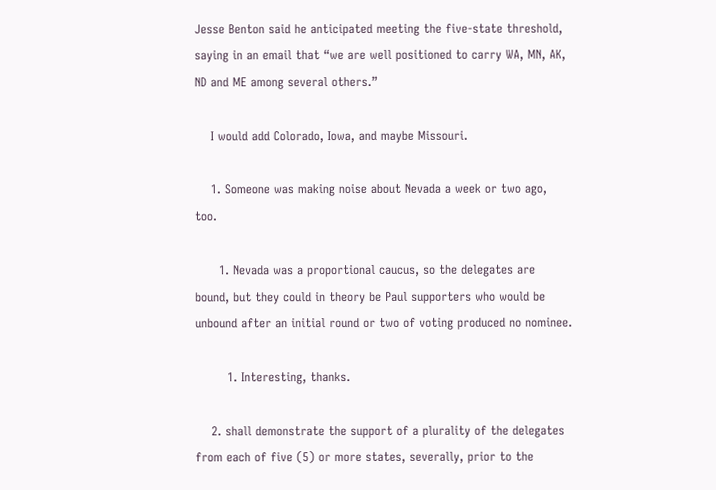Jesse Benton said he anticipated meeting the five-state threshold, saying in an email that “we are well positioned to carry WA, MN, AK, ND and ME among several others.”

    I would add Colorado, Iowa, and maybe Missouri.

    1. Someone was making noise about Nevada a week or two ago, too.

      1. Nevada was a proportional caucus, so the delegates are bound, but they could in theory be Paul supporters who would be unbound after an initial round or two of voting produced no nominee.

        1. Interesting, thanks.

    2. shall demonstrate the support of a plurality of the delegates from each of five (5) or more states, severally, prior to the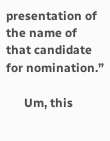presentation of the name of that candidate for nomination.”

      Um, this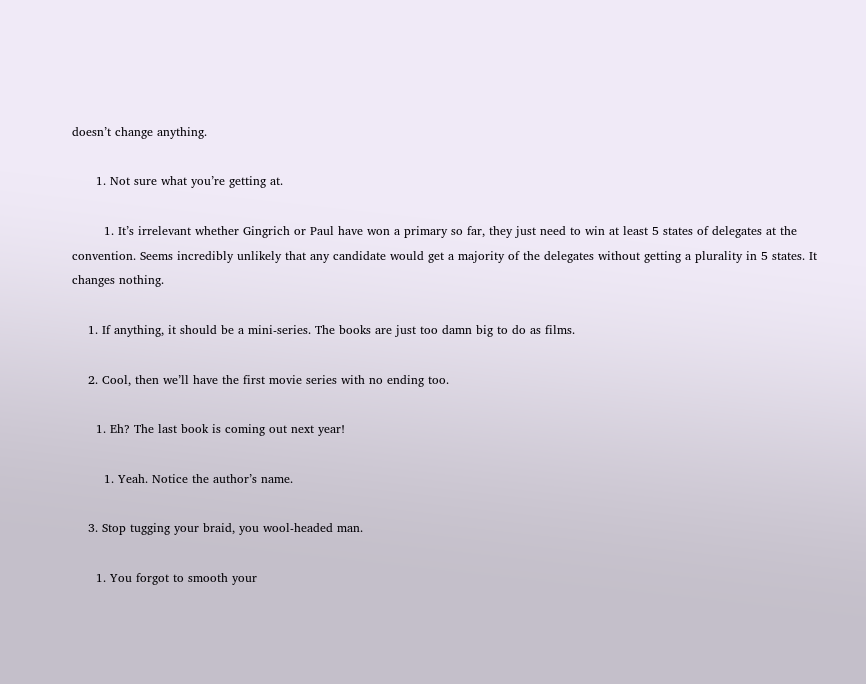doesn’t change anything.

      1. Not sure what you’re getting at.

        1. It’s irrelevant whether Gingrich or Paul have won a primary so far, they just need to win at least 5 states of delegates at the convention. Seems incredibly unlikely that any candidate would get a majority of the delegates without getting a plurality in 5 states. It changes nothing.

    1. If anything, it should be a mini-series. The books are just too damn big to do as films.

    2. Cool, then we’ll have the first movie series with no ending too.

      1. Eh? The last book is coming out next year!

        1. Yeah. Notice the author’s name.

    3. Stop tugging your braid, you wool-headed man.

      1. You forgot to smooth your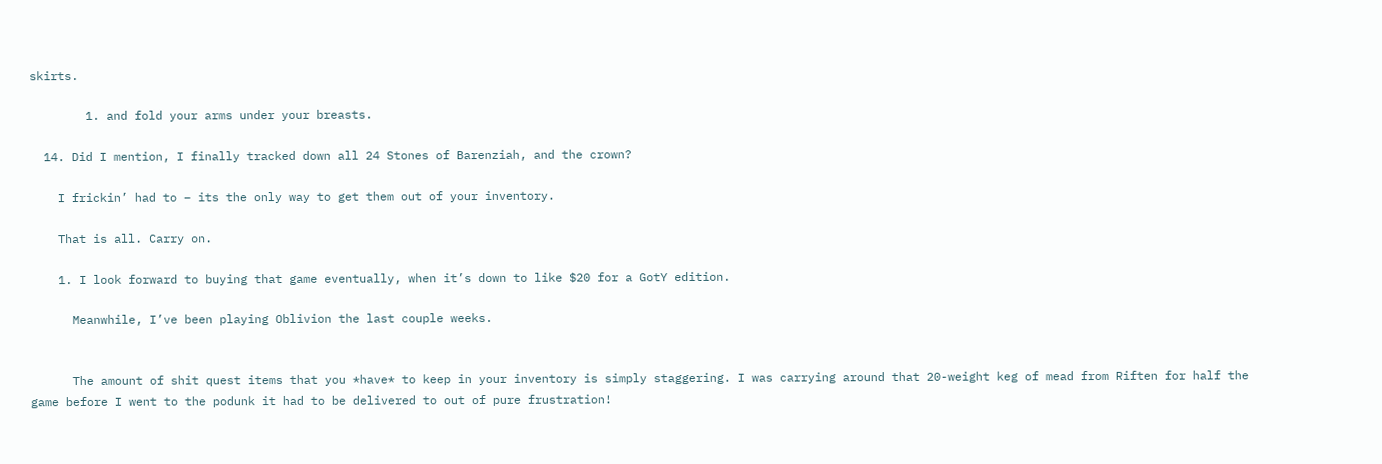skirts.

        1. and fold your arms under your breasts.

  14. Did I mention, I finally tracked down all 24 Stones of Barenziah, and the crown?

    I frickin’ had to – its the only way to get them out of your inventory.

    That is all. Carry on.

    1. I look forward to buying that game eventually, when it’s down to like $20 for a GotY edition.

      Meanwhile, I’ve been playing Oblivion the last couple weeks.


      The amount of shit quest items that you *have* to keep in your inventory is simply staggering. I was carrying around that 20-weight keg of mead from Riften for half the game before I went to the podunk it had to be delivered to out of pure frustration!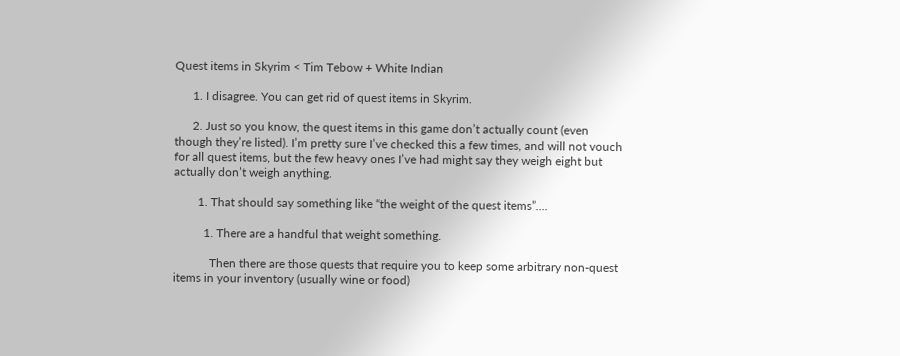Quest items in Skyrim < Tim Tebow + White Indian

      1. I disagree. You can get rid of quest items in Skyrim.

      2. Just so you know, the quest items in this game don’t actually count (even though they’re listed). I’m pretty sure I’ve checked this a few times, and will not vouch for all quest items, but the few heavy ones I’ve had might say they weigh eight but actually don’t weigh anything.

        1. That should say something like “the weight of the quest items”….

          1. There are a handful that weight something.

            Then there are those quests that require you to keep some arbitrary non-quest items in your inventory (usually wine or food)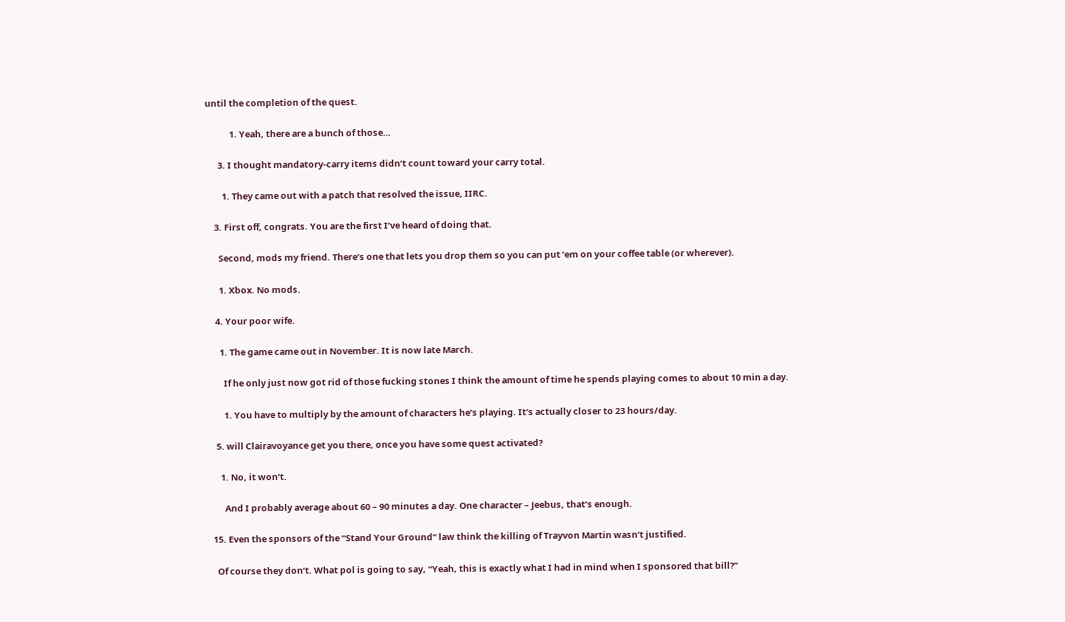until the completion of the quest.

            1. Yeah, there are a bunch of those…

      3. I thought mandatory-carry items didn’t count toward your carry total.

        1. They came out with a patch that resolved the issue, IIRC.

    3. First off, congrats. You are the first I’ve heard of doing that.

      Second, mods my friend. There’s one that lets you drop them so you can put ’em on your coffee table (or wherever).

      1. Xbox. No mods.

    4. Your poor wife.

      1. The game came out in November. It is now late March.

        If he only just now got rid of those fucking stones I think the amount of time he spends playing comes to about 10 min a day.

        1. You have to multiply by the amount of characters he’s playing. It’s actually closer to 23 hours/day.

    5. will Clairavoyance get you there, once you have some quest activated?

      1. No, it won’t.

        And I probably average about 60 – 90 minutes a day. One character – Jeebus, that’s enough.

  15. Even the sponsors of the “Stand Your Ground” law think the killing of Trayvon Martin wasn’t justified.

    Of course they don’t. What pol is going to say, “Yeah, this is exactly what I had in mind when I sponsored that bill?”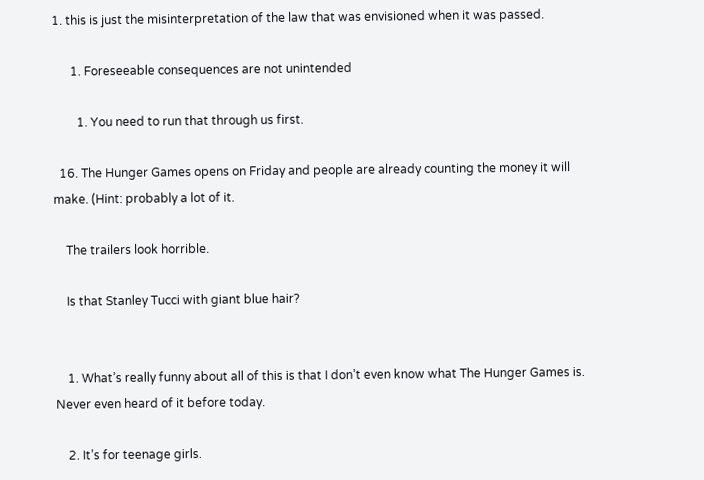1. this is just the misinterpretation of the law that was envisioned when it was passed.

      1. Foreseeable consequences are not unintended

        1. You need to run that through us first.

  16. The Hunger Games opens on Friday and people are already counting the money it will make. (Hint: probably a lot of it.

    The trailers look horrible.

    Is that Stanley Tucci with giant blue hair?


    1. What’s really funny about all of this is that I don’t even know what The Hunger Games is. Never even heard of it before today.

    2. It’s for teenage girls.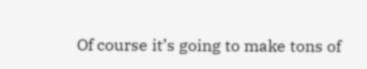Of course it’s going to make tons of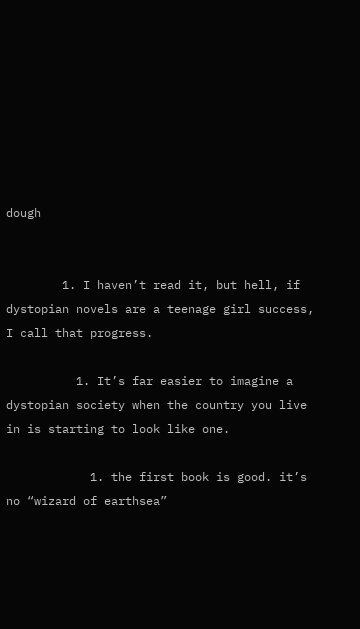dough


        1. I haven’t read it, but hell, if dystopian novels are a teenage girl success, I call that progress.

          1. It’s far easier to imagine a dystopian society when the country you live in is starting to look like one.

            1. the first book is good. it’s no “wizard of earthsea”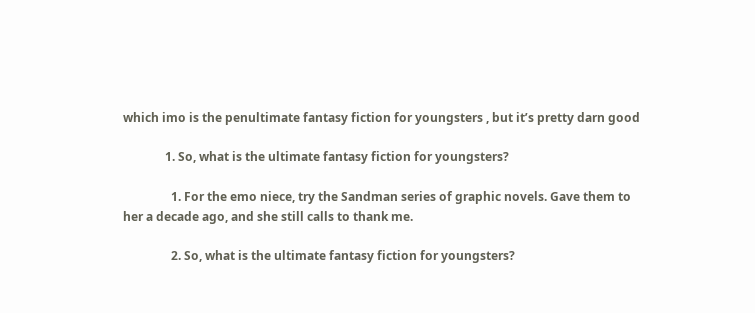which imo is the penultimate fantasy fiction for youngsters , but it’s pretty darn good

              1. So, what is the ultimate fantasy fiction for youngsters?

                1. For the emo niece, try the Sandman series of graphic novels. Gave them to her a decade ago, and she still calls to thank me.

                2. So, what is the ultimate fantasy fiction for youngsters?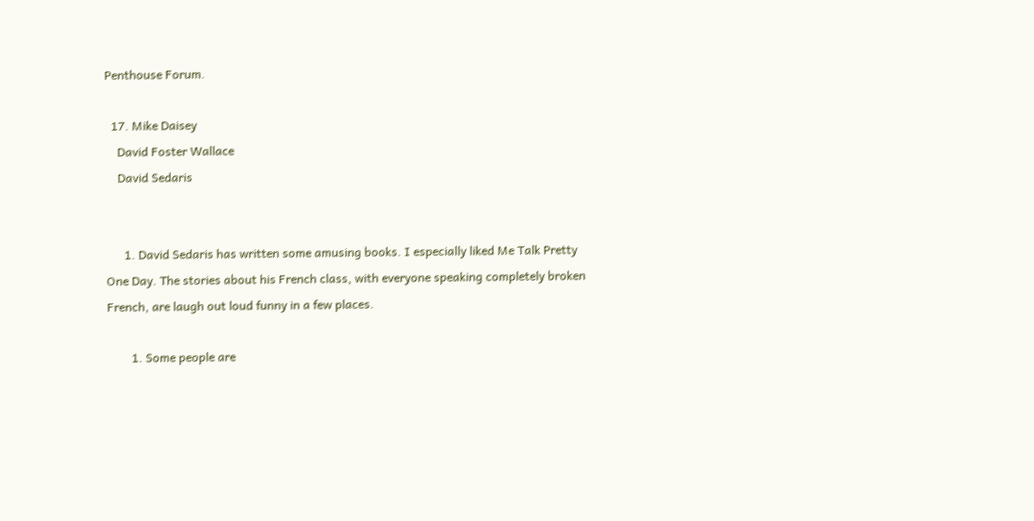Penthouse Forum.

  17. Mike Daisey
    David Foster Wallace
    David Sedaris


      1. David Sedaris has written some amusing books. I especially liked Me Talk Pretty One Day. The stories about his French class, with everyone speaking completely broken French, are laugh out loud funny in a few places.

        1. Some people are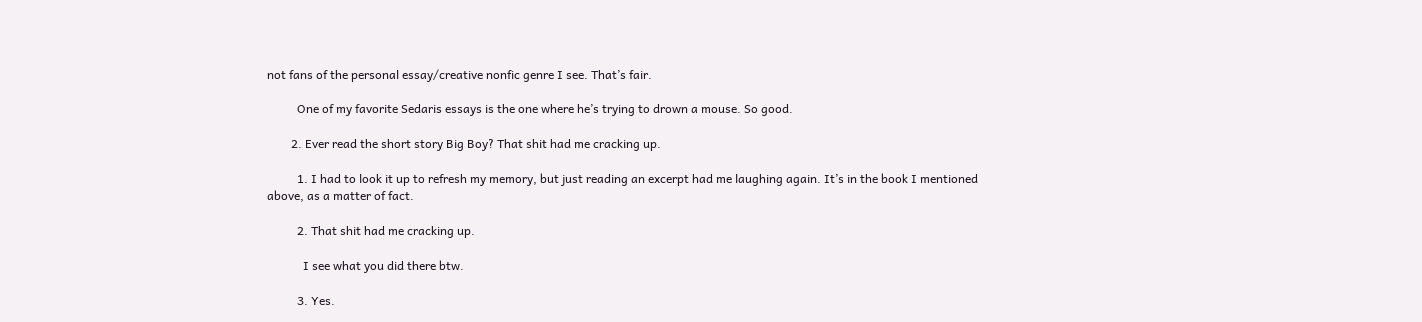not fans of the personal essay/creative nonfic genre I see. That’s fair.

          One of my favorite Sedaris essays is the one where he’s trying to drown a mouse. So good.

        2. Ever read the short story Big Boy? That shit had me cracking up.

          1. I had to look it up to refresh my memory, but just reading an excerpt had me laughing again. It’s in the book I mentioned above, as a matter of fact.

          2. That shit had me cracking up.

            I see what you did there btw.

          3. Yes.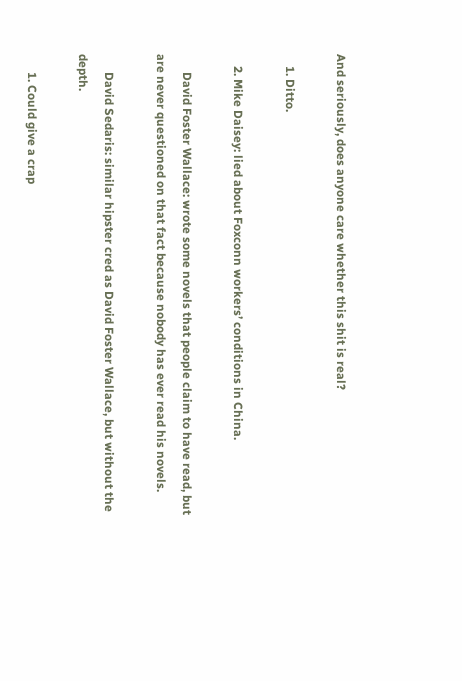And seriously, does anyone care whether this shit is real?

    1. Ditto.

    2. Mike Daisey: lied about Foxconn workers’ conditions in China.

      David Foster Wallace: wrote some novels that people claim to have read, but are never questioned on that fact because nobody has ever read his novels.

      David Sedaris: similar hipster cred as David Foster Wallace, but without the depth.

      1. Could give a crap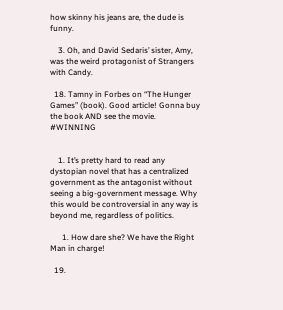how skinny his jeans are, the dude is funny.

    3. Oh, and David Sedaris’ sister, Amy, was the weird protagonist of Strangers with Candy.

  18. Tamny in Forbes on “The Hunger Games” (book). Good article! Gonna buy the book AND see the movie. #WINNING


    1. It’s pretty hard to read any dystopian novel that has a centralized government as the antagonist without seeing a big-government message. Why this would be controversial in any way is beyond me, regardless of politics.

      1. How dare she? We have the Right Man in charge!

  19.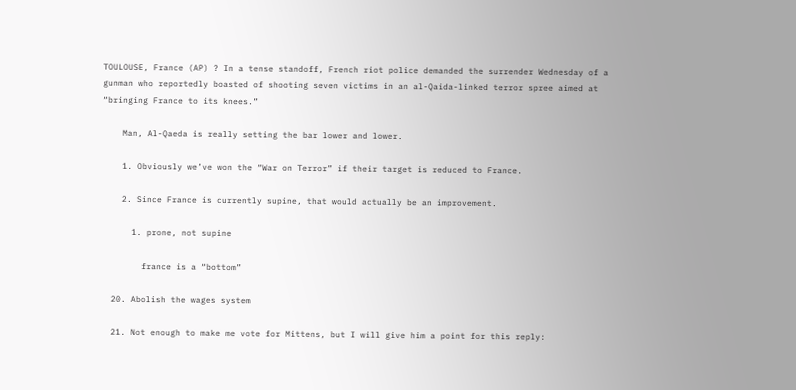TOULOUSE, France (AP) ? In a tense standoff, French riot police demanded the surrender Wednesday of a gunman who reportedly boasted of shooting seven victims in an al-Qaida-linked terror spree aimed at “bringing France to its knees.”

    Man, Al-Qaeda is really setting the bar lower and lower.

    1. Obviously we’ve won the “War on Terror” if their target is reduced to France.

    2. Since France is currently supine, that would actually be an improvement.

      1. prone, not supine

        france is a “bottom”

  20. Abolish the wages system

  21. Not enough to make me vote for Mittens, but I will give him a point for this reply: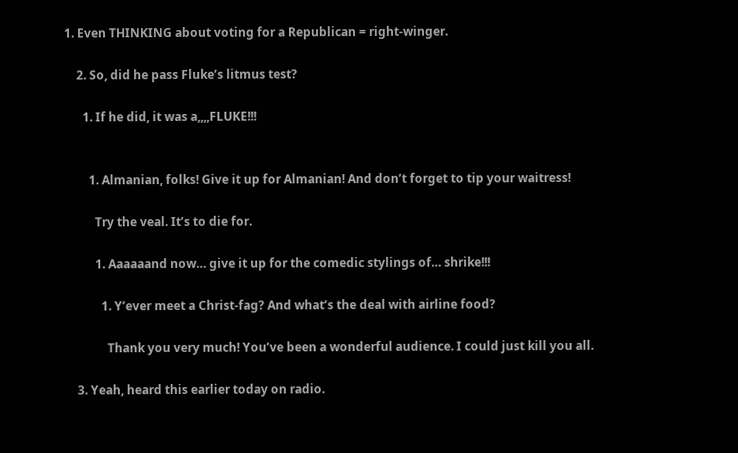1. Even THINKING about voting for a Republican = right-winger.

    2. So, did he pass Fluke’s litmus test?

      1. If he did, it was a,,,,FLUKE!!!


        1. Almanian, folks! Give it up for Almanian! And don’t forget to tip your waitress!

          Try the veal. It’s to die for.

          1. Aaaaaand now… give it up for the comedic stylings of… shrike!!!

            1. Y’ever meet a Christ-fag? And what’s the deal with airline food?

              Thank you very much! You’ve been a wonderful audience. I could just kill you all.

    3. Yeah, heard this earlier today on radio.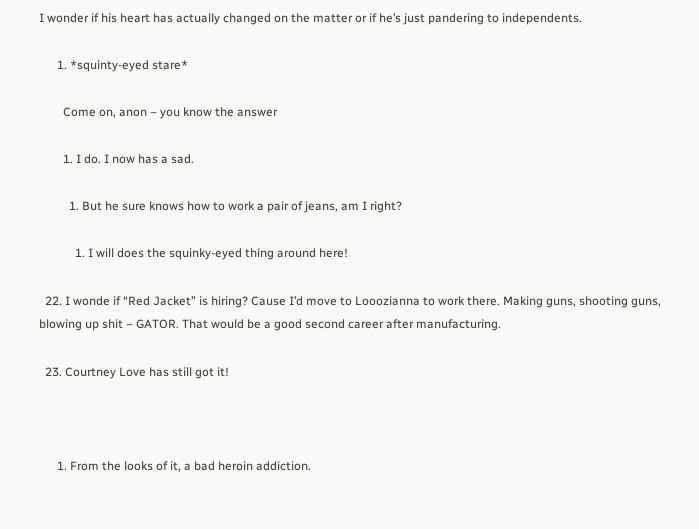I wonder if his heart has actually changed on the matter or if he’s just pandering to independents.

      1. *squinty-eyed stare*

        Come on, anon – you know the answer

        1. I do. I now has a sad.

          1. But he sure knows how to work a pair of jeans, am I right?

            1. I will does the squinky-eyed thing around here!

  22. I wonde if “Red Jacket” is hiring? Cause I’d move to Looozianna to work there. Making guns, shooting guns, blowing up shit – GATOR. That would be a good second career after manufacturing.

  23. Courtney Love has still got it!



      1. From the looks of it, a bad heroin addiction.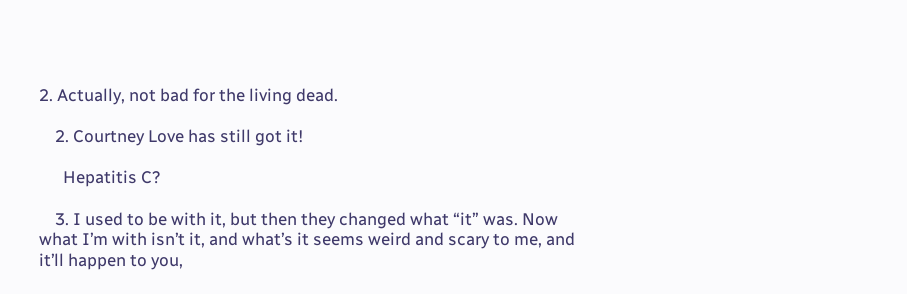2. Actually, not bad for the living dead.

    2. Courtney Love has still got it!

      Hepatitis C?

    3. I used to be with it, but then they changed what “it” was. Now what I’m with isn’t it, and what’s it seems weird and scary to me, and it’ll happen to you,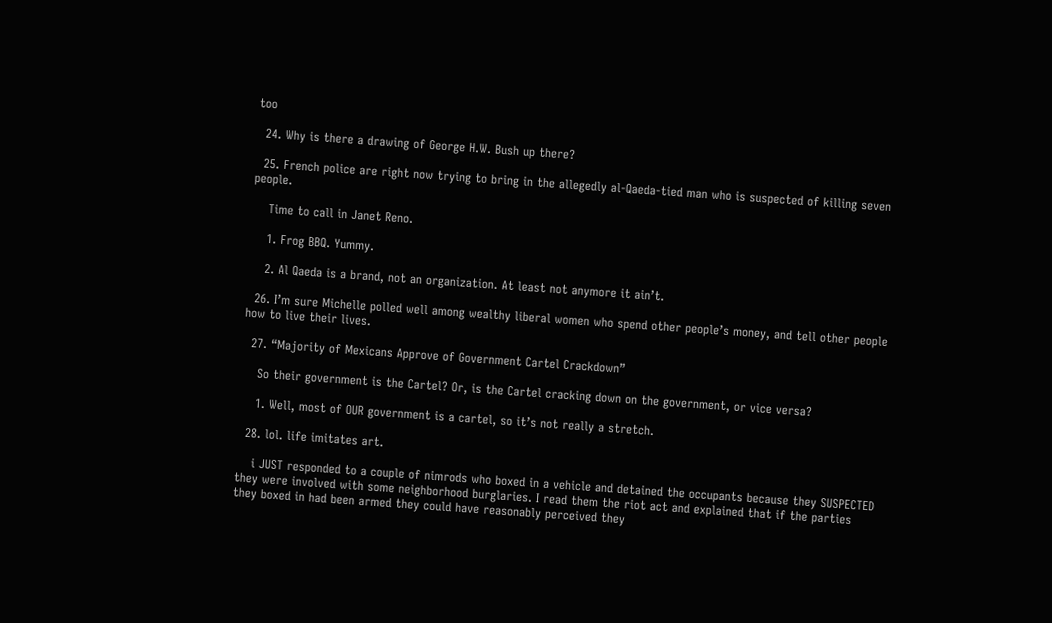too

  24. Why is there a drawing of George H.W. Bush up there?

  25. French police are right now trying to bring in the allegedly al-Qaeda-tied man who is suspected of killing seven people.

    Time to call in Janet Reno.

    1. Frog BBQ. Yummy.

    2. Al Qaeda is a brand, not an organization. At least not anymore it ain’t.

  26. I’m sure Michelle polled well among wealthy liberal women who spend other people’s money, and tell other people how to live their lives.

  27. “Majority of Mexicans Approve of Government Cartel Crackdown”

    So their government is the Cartel? Or, is the Cartel cracking down on the government, or vice versa?

    1. Well, most of OUR government is a cartel, so it’s not really a stretch.

  28. lol. life imitates art.

    i JUST responded to a couple of nimrods who boxed in a vehicle and detained the occupants because they SUSPECTED they were involved with some neighborhood burglaries. I read them the riot act and explained that if the parties they boxed in had been armed they could have reasonably perceived they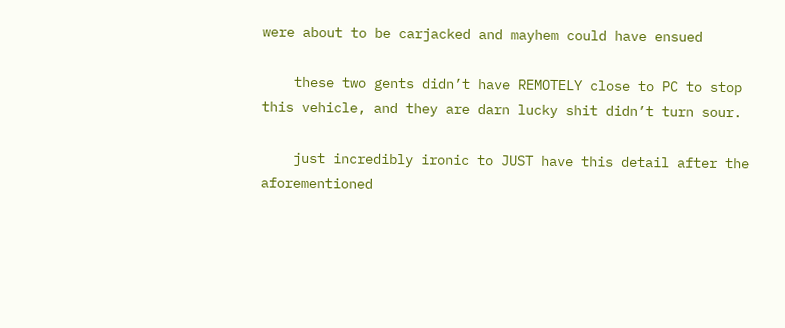were about to be carjacked and mayhem could have ensued

    these two gents didn’t have REMOTELY close to PC to stop this vehicle, and they are darn lucky shit didn’t turn sour.

    just incredibly ironic to JUST have this detail after the aforementioned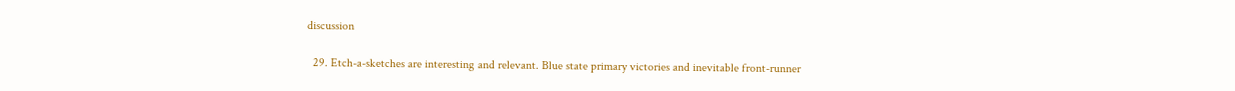discussion

  29. Etch-a-sketches are interesting and relevant. Blue state primary victories and inevitable front-runner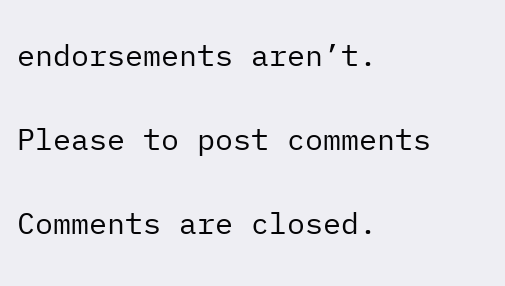endorsements aren’t.

Please to post comments

Comments are closed.